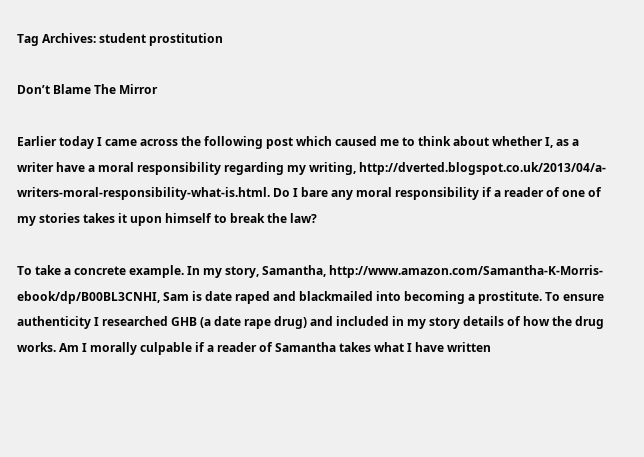Tag Archives: student prostitution

Don’t Blame The Mirror

Earlier today I came across the following post which caused me to think about whether I, as a writer have a moral responsibility regarding my writing, http://dverted.blogspot.co.uk/2013/04/a-writers-moral-responsibility-what-is.html. Do I bare any moral responsibility if a reader of one of my stories takes it upon himself to break the law?

To take a concrete example. In my story, Samantha, http://www.amazon.com/Samantha-K-Morris-ebook/dp/B00BL3CNHI, Sam is date raped and blackmailed into becoming a prostitute. To ensure authenticity I researched GHB (a date rape drug) and included in my story details of how the drug works. Am I morally culpable if a reader of Samantha takes what I have written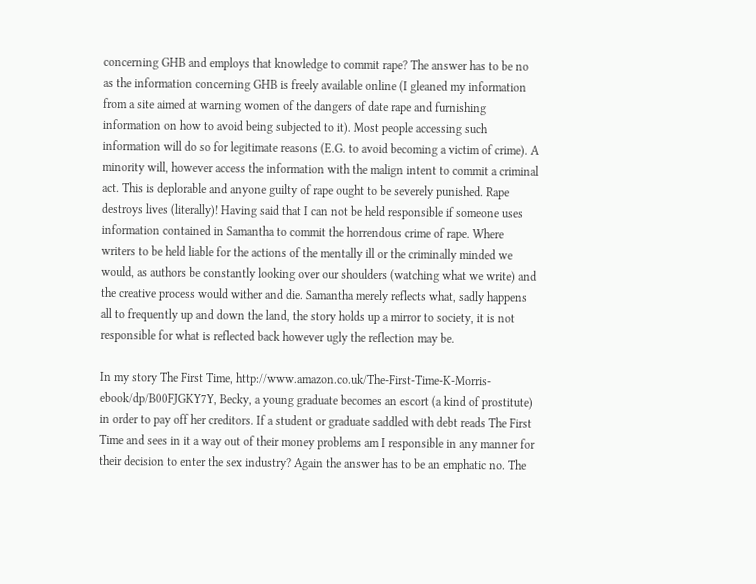concerning GHB and employs that knowledge to commit rape? The answer has to be no as the information concerning GHB is freely available online (I gleaned my information from a site aimed at warning women of the dangers of date rape and furnishing information on how to avoid being subjected to it). Most people accessing such information will do so for legitimate reasons (E.G. to avoid becoming a victim of crime). A minority will, however access the information with the malign intent to commit a criminal act. This is deplorable and anyone guilty of rape ought to be severely punished. Rape destroys lives (literally)! Having said that I can not be held responsible if someone uses information contained in Samantha to commit the horrendous crime of rape. Where writers to be held liable for the actions of the mentally ill or the criminally minded we would, as authors be constantly looking over our shoulders (watching what we write) and the creative process would wither and die. Samantha merely reflects what, sadly happens all to frequently up and down the land, the story holds up a mirror to society, it is not responsible for what is reflected back however ugly the reflection may be.

In my story The First Time, http://www.amazon.co.uk/The-First-Time-K-Morris-ebook/dp/B00FJGKY7Y, Becky, a young graduate becomes an escort (a kind of prostitute) in order to pay off her creditors. If a student or graduate saddled with debt reads The First Time and sees in it a way out of their money problems am I responsible in any manner for their decision to enter the sex industry? Again the answer has to be an emphatic no. The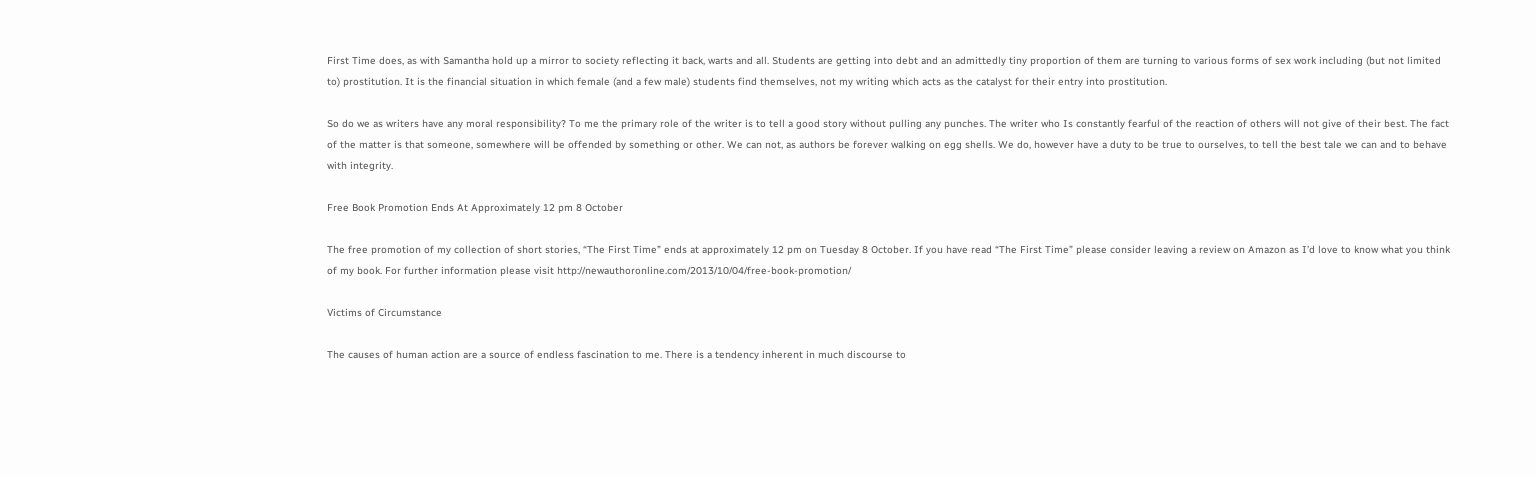First Time does, as with Samantha hold up a mirror to society reflecting it back, warts and all. Students are getting into debt and an admittedly tiny proportion of them are turning to various forms of sex work including (but not limited to) prostitution. It is the financial situation in which female (and a few male) students find themselves, not my writing which acts as the catalyst for their entry into prostitution.

So do we as writers have any moral responsibility? To me the primary role of the writer is to tell a good story without pulling any punches. The writer who Is constantly fearful of the reaction of others will not give of their best. The fact of the matter is that someone, somewhere will be offended by something or other. We can not, as authors be forever walking on egg shells. We do, however have a duty to be true to ourselves, to tell the best tale we can and to behave with integrity.

Free Book Promotion Ends At Approximately 12 pm 8 October

The free promotion of my collection of short stories, “The First Time” ends at approximately 12 pm on Tuesday 8 October. If you have read “The First Time” please consider leaving a review on Amazon as I’d love to know what you think of my book. For further information please visit http://newauthoronline.com/2013/10/04/free-book-promotion/

Victims of Circumstance

The causes of human action are a source of endless fascination to me. There is a tendency inherent in much discourse to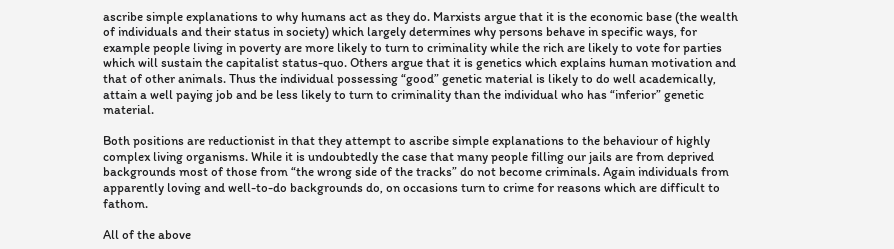ascribe simple explanations to why humans act as they do. Marxists argue that it is the economic base (the wealth of individuals and their status in society) which largely determines why persons behave in specific ways, for example people living in poverty are more likely to turn to criminality while the rich are likely to vote for parties which will sustain the capitalist status-quo. Others argue that it is genetics which explains human motivation and that of other animals. Thus the individual possessing “good” genetic material is likely to do well academically, attain a well paying job and be less likely to turn to criminality than the individual who has “inferior” genetic material.

Both positions are reductionist in that they attempt to ascribe simple explanations to the behaviour of highly complex living organisms. While it is undoubtedly the case that many people filling our jails are from deprived backgrounds most of those from “the wrong side of the tracks” do not become criminals. Again individuals from apparently loving and well-to-do backgrounds do, on occasions turn to crime for reasons which are difficult to fathom.

All of the above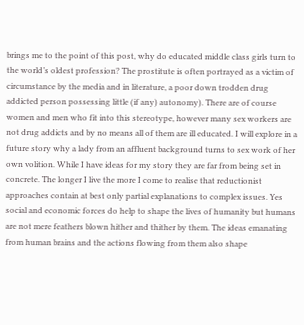brings me to the point of this post, why do educated middle class girls turn to the world’s oldest profession? The prostitute is often portrayed as a victim of circumstance by the media and in literature, a poor down trodden drug addicted person possessing little (if any) autonomy). There are of course women and men who fit into this stereotype, however many sex workers are not drug addicts and by no means all of them are ill educated. I will explore in a future story why a lady from an affluent background turns to sex work of her own volition. While I have ideas for my story they are far from being set in concrete. The longer I live the more I come to realise that reductionist approaches contain at best only partial explanations to complex issues. Yes social and economic forces do help to shape the lives of humanity but humans are not mere feathers blown hither and thither by them. The ideas emanating from human brains and the actions flowing from them also shape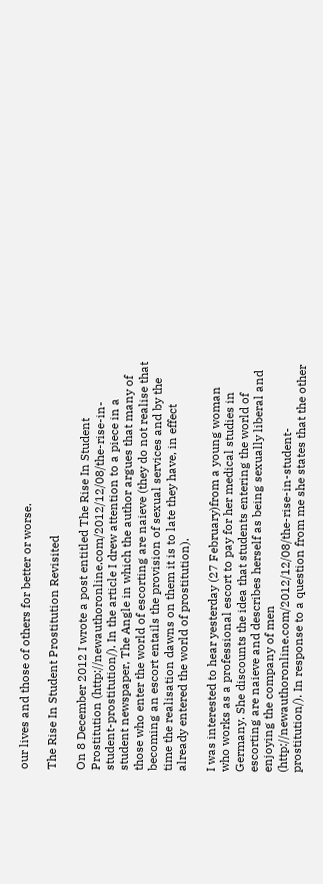our lives and those of others for better or worse.

The Rise In Student Prostitution Revisited

On 8 December 2012 I wrote a post entitled The Rise In Student Prostitution (http://newauthoronline.com/2012/12/08/the-rise-in-student-prostitution/). In the article I drew attention to a piece in a student newspaper, The Angle in which the author argues that many of those who enter the world of escorting are naieve (they do not realise that becoming an escort entails the provision of sexual services and by the time the realisation dawns on them it is to late they have, in effect already entered the world of prostitution).

I was interested to hear yesterday (27 February)from a young woman who works as a professional escort to pay for her medical studies in Germany. She discounts the idea that students entering the world of escorting are naieve and describes herself as being sexually liberal and enjoying the company of men (http://newauthoronline.com/2012/12/08/the-rise-in-student-prostitution/). In response to a question from me she states that the other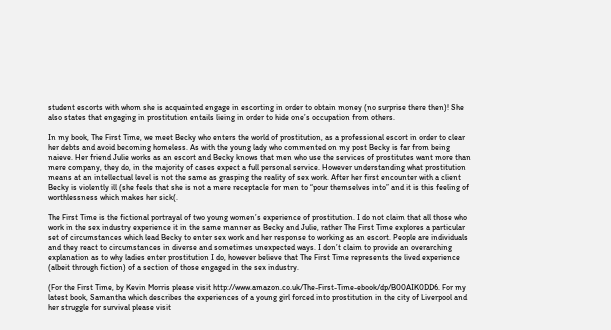student escorts with whom she is acquainted engage in escorting in order to obtain money (no surprise there then)! She also states that engaging in prostitution entails lieing in order to hide one’s occupation from others.

In my book, The First Time, we meet Becky who enters the world of prostitution, as a professional escort in order to clear her debts and avoid becoming homeless. As with the young lady who commented on my post Becky is far from being naieve. Her friend Julie works as an escort and Becky knows that men who use the services of prostitutes want more than mere company, they do, in the majority of cases expect a full personal service. However understanding what prostitution means at an intellectual level is not the same as grasping the reality of sex work. After her first encounter with a client Becky is violently ill (she feels that she is not a mere receptacle for men to “pour themselves into” and it is this feeling of worthlessness which makes her sick(.

The First Time is the fictional portrayal of two young women’s experience of prostitution. I do not claim that all those who work in the sex industry experience it in the same manner as Becky and Julie, rather The First Time explores a particular set of circumstances which lead Becky to enter sex work and her response to working as an escort. People are individuals and they react to circumstances in diverse and sometimes unexpected ways. I don’t claim to provide an overarching explanation as to why ladies enter prostitution I do, however believe that The First Time represents the lived experience (albeit through fiction) of a section of those engaged in the sex industry.

(For the First Time, by Kevin Morris please visit http://www.amazon.co.uk/The-First-Time-ebook/dp/B00AIK0DD6. For my latest book, Samantha which describes the experiences of a young girl forced into prostitution in the city of Liverpool and her struggle for survival please visit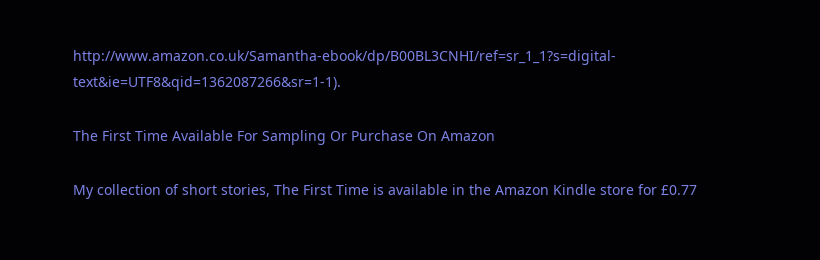http://www.amazon.co.uk/Samantha-ebook/dp/B00BL3CNHI/ref=sr_1_1?s=digital-text&ie=UTF8&qid=1362087266&sr=1-1).

The First Time Available For Sampling Or Purchase On Amazon

My collection of short stories, The First Time is available in the Amazon Kindle store for £0.77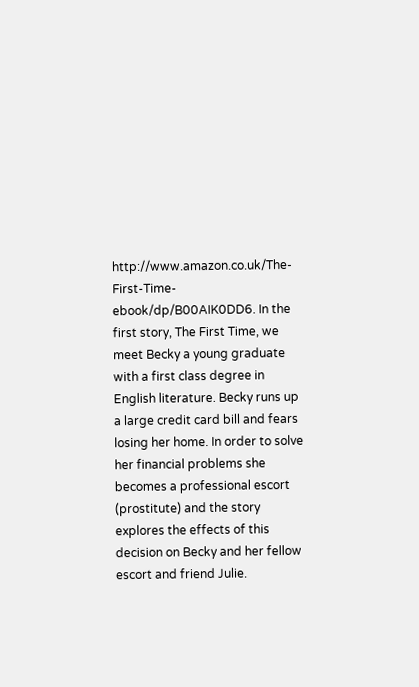http://www.amazon.co.uk/The-First-Time-ebook/dp/B00AIK0DD6. In the first story, The First Time, we meet Becky a young graduate with a first class degree in English literature. Becky runs up a large credit card bill and fears losing her home. In order to solve her financial problems she becomes a professional escort (prostitute) and the story explores the effects of this decision on Becky and her fellow escort and friend Julie.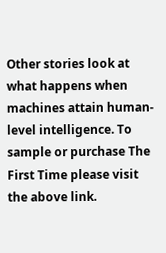Other stories look at what happens when machines attain human-level intelligence. To sample or purchase The First Time please visit the above link.